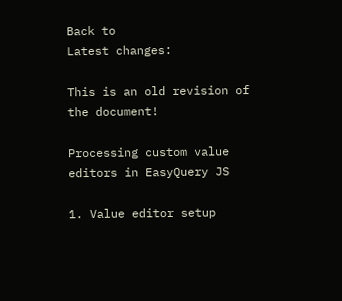Back to
Latest changes:

This is an old revision of the document!

Processing custom value editors in EasyQuery JS

1. Value editor setup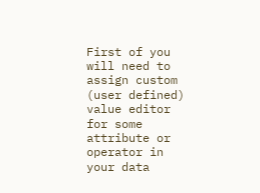First of you will need to assign custom (user defined) value editor for some attribute or operator in your data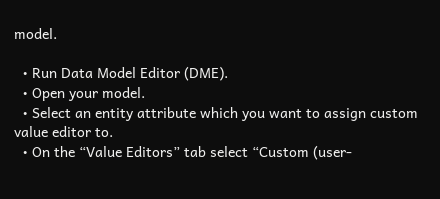model.

  • Run Data Model Editor (DME).
  • Open your model.
  • Select an entity attribute which you want to assign custom value editor to.
  • On the “Value Editors” tab select “Custom (user-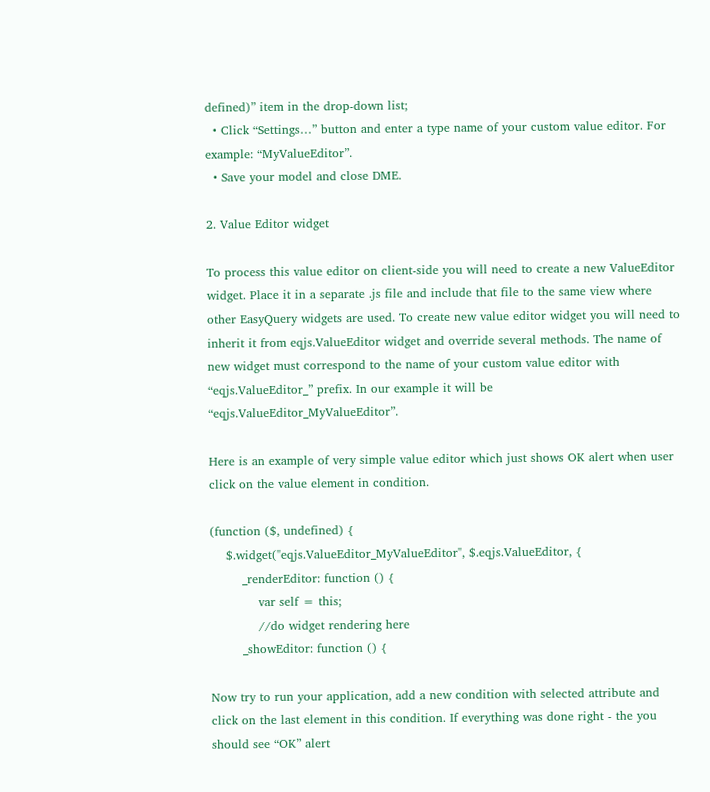defined)” item in the drop-down list;
  • Click “Settings…” button and enter a type name of your custom value editor. For example: “MyValueEditor”.
  • Save your model and close DME.

2. Value Editor widget

To process this value editor on client-side you will need to create a new ValueEditor widget. Place it in a separate .js file and include that file to the same view where other EasyQuery widgets are used. To create new value editor widget you will need to inherit it from eqjs.ValueEditor widget and override several methods. The name of new widget must correspond to the name of your custom value editor with “eqjs.ValueEditor_” prefix. In our example it will be “eqjs.ValueEditor_MyValueEditor”.

Here is an example of very simple value editor which just shows OK alert when user click on the value element in condition.

(function ($, undefined) {
    $.widget("eqjs.ValueEditor_MyValueEditor", $.eqjs.ValueEditor, {
        _renderEditor: function () {
            var self = this;
            //do widget rendering here
        _showEditor: function () {

Now try to run your application, add a new condition with selected attribute and click on the last element in this condition. If everything was done right - the you should see “OK” alert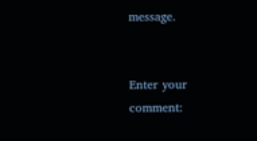message.


Enter your comment: